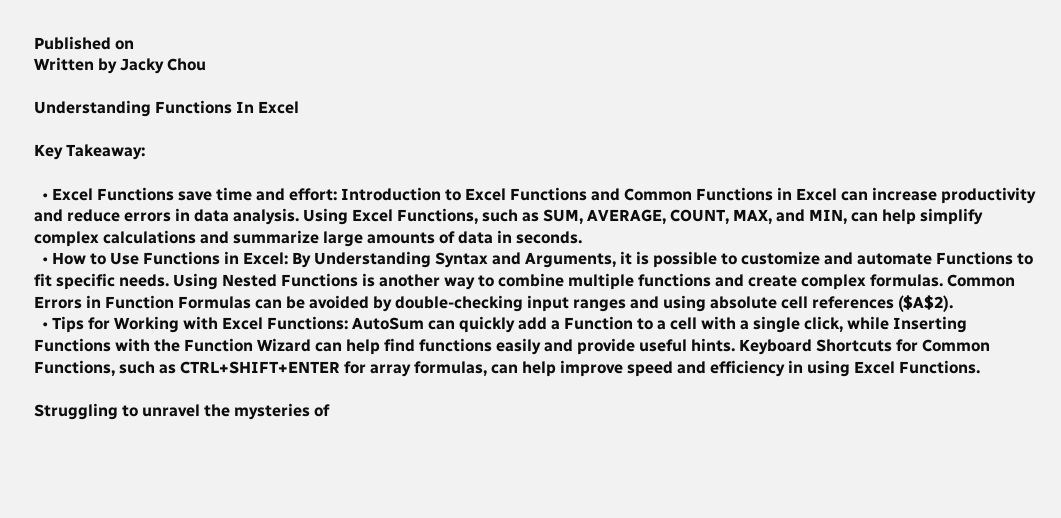Published on
Written by Jacky Chou

Understanding Functions In Excel

Key Takeaway:

  • Excel Functions save time and effort: Introduction to Excel Functions and Common Functions in Excel can increase productivity and reduce errors in data analysis. Using Excel Functions, such as SUM, AVERAGE, COUNT, MAX, and MIN, can help simplify complex calculations and summarize large amounts of data in seconds.
  • How to Use Functions in Excel: By Understanding Syntax and Arguments, it is possible to customize and automate Functions to fit specific needs. Using Nested Functions is another way to combine multiple functions and create complex formulas. Common Errors in Function Formulas can be avoided by double-checking input ranges and using absolute cell references ($A$2).
  • Tips for Working with Excel Functions: AutoSum can quickly add a Function to a cell with a single click, while Inserting Functions with the Function Wizard can help find functions easily and provide useful hints. Keyboard Shortcuts for Common Functions, such as CTRL+SHIFT+ENTER for array formulas, can help improve speed and efficiency in using Excel Functions.

Struggling to unravel the mysteries of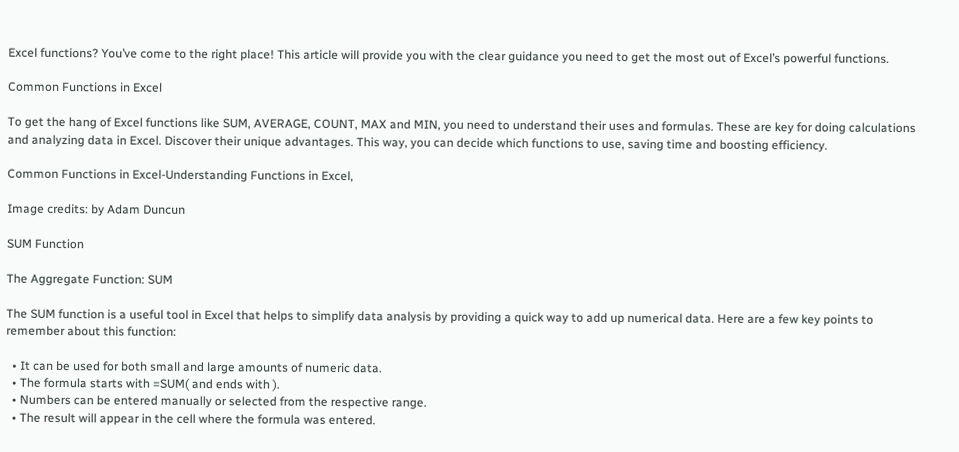Excel functions? You’ve come to the right place! This article will provide you with the clear guidance you need to get the most out of Excel’s powerful functions.

Common Functions in Excel

To get the hang of Excel functions like SUM, AVERAGE, COUNT, MAX and MIN, you need to understand their uses and formulas. These are key for doing calculations and analyzing data in Excel. Discover their unique advantages. This way, you can decide which functions to use, saving time and boosting efficiency.

Common Functions in Excel-Understanding Functions in Excel,

Image credits: by Adam Duncun

SUM Function

The Aggregate Function: SUM

The SUM function is a useful tool in Excel that helps to simplify data analysis by providing a quick way to add up numerical data. Here are a few key points to remember about this function:

  • It can be used for both small and large amounts of numeric data.
  • The formula starts with =SUM( and ends with ).
  • Numbers can be entered manually or selected from the respective range.
  • The result will appear in the cell where the formula was entered.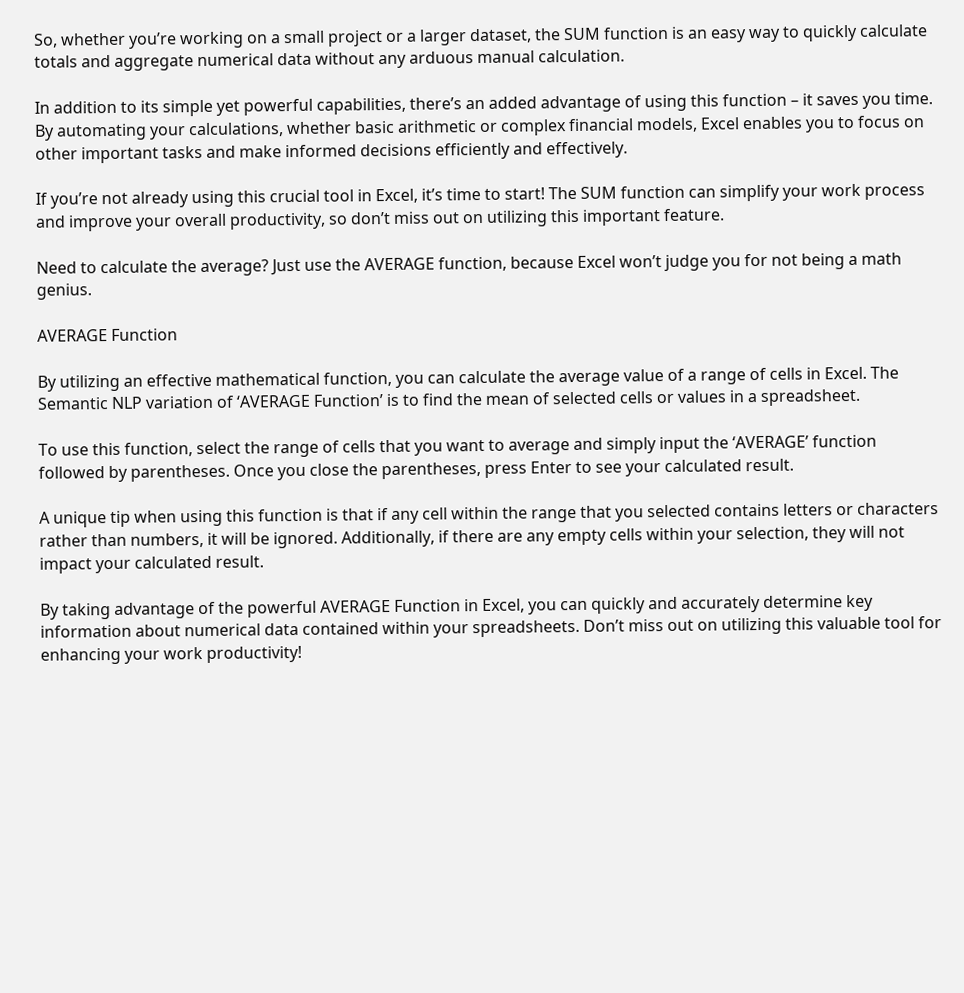So, whether you’re working on a small project or a larger dataset, the SUM function is an easy way to quickly calculate totals and aggregate numerical data without any arduous manual calculation.

In addition to its simple yet powerful capabilities, there’s an added advantage of using this function – it saves you time. By automating your calculations, whether basic arithmetic or complex financial models, Excel enables you to focus on other important tasks and make informed decisions efficiently and effectively.

If you’re not already using this crucial tool in Excel, it’s time to start! The SUM function can simplify your work process and improve your overall productivity, so don’t miss out on utilizing this important feature.

Need to calculate the average? Just use the AVERAGE function, because Excel won’t judge you for not being a math genius.

AVERAGE Function

By utilizing an effective mathematical function, you can calculate the average value of a range of cells in Excel. The Semantic NLP variation of ‘AVERAGE Function’ is to find the mean of selected cells or values in a spreadsheet.

To use this function, select the range of cells that you want to average and simply input the ‘AVERAGE’ function followed by parentheses. Once you close the parentheses, press Enter to see your calculated result.

A unique tip when using this function is that if any cell within the range that you selected contains letters or characters rather than numbers, it will be ignored. Additionally, if there are any empty cells within your selection, they will not impact your calculated result.

By taking advantage of the powerful AVERAGE Function in Excel, you can quickly and accurately determine key information about numerical data contained within your spreadsheets. Don’t miss out on utilizing this valuable tool for enhancing your work productivity!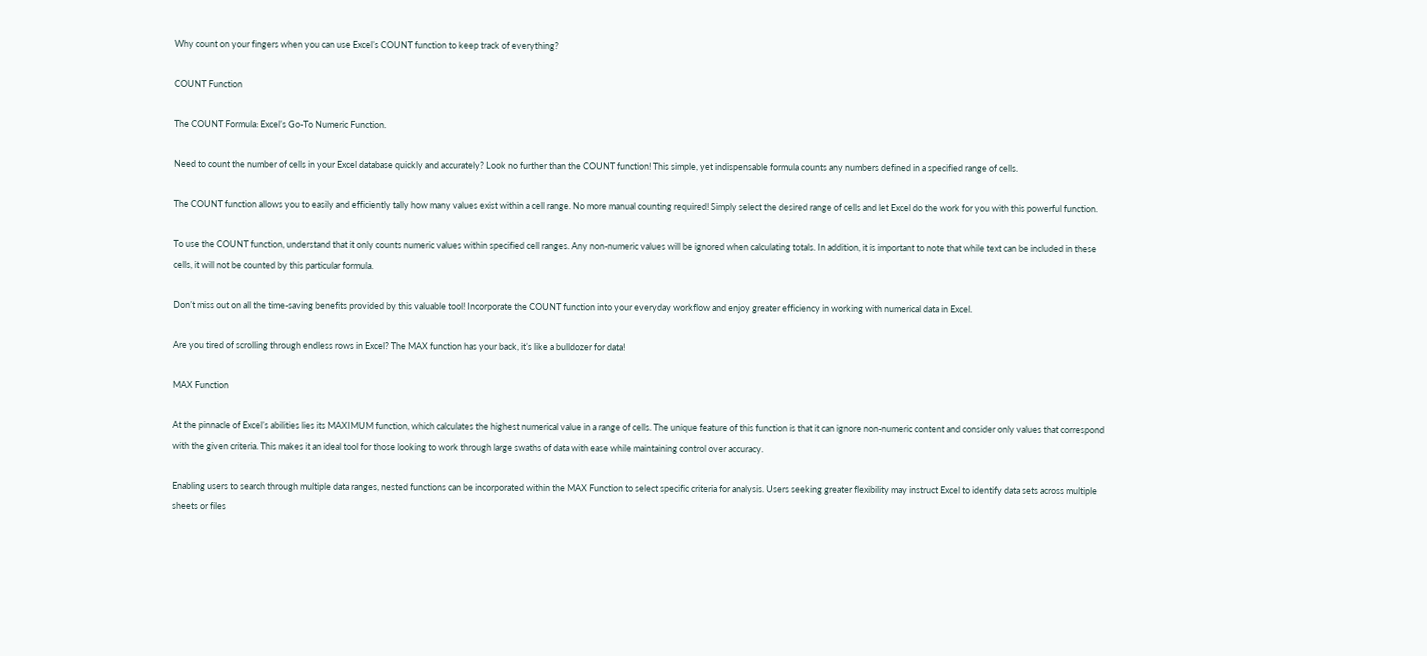Why count on your fingers when you can use Excel’s COUNT function to keep track of everything?

COUNT Function

The COUNT Formula: Excel’s Go-To Numeric Function.

Need to count the number of cells in your Excel database quickly and accurately? Look no further than the COUNT function! This simple, yet indispensable formula counts any numbers defined in a specified range of cells.

The COUNT function allows you to easily and efficiently tally how many values exist within a cell range. No more manual counting required! Simply select the desired range of cells and let Excel do the work for you with this powerful function.

To use the COUNT function, understand that it only counts numeric values within specified cell ranges. Any non-numeric values will be ignored when calculating totals. In addition, it is important to note that while text can be included in these cells, it will not be counted by this particular formula.

Don’t miss out on all the time-saving benefits provided by this valuable tool! Incorporate the COUNT function into your everyday workflow and enjoy greater efficiency in working with numerical data in Excel.

Are you tired of scrolling through endless rows in Excel? The MAX function has your back, it’s like a bulldozer for data!

MAX Function

At the pinnacle of Excel’s abilities lies its MAXIMUM function, which calculates the highest numerical value in a range of cells. The unique feature of this function is that it can ignore non-numeric content and consider only values that correspond with the given criteria. This makes it an ideal tool for those looking to work through large swaths of data with ease while maintaining control over accuracy.

Enabling users to search through multiple data ranges, nested functions can be incorporated within the MAX Function to select specific criteria for analysis. Users seeking greater flexibility may instruct Excel to identify data sets across multiple sheets or files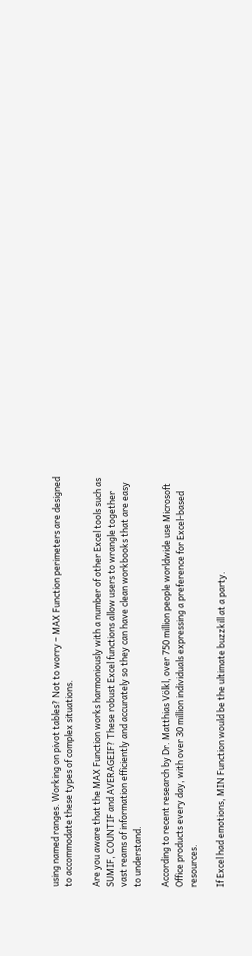using named ranges. Working on pivot tables? Not to worry – MAX Function perimeters are designed to accommodate these types of complex situations.

Are you aware that the MAX Function works harmoniously with a number of other Excel tools such as SUMIF, COUNTIF and AVERAGEIF? These robust Excel functions allow users to wrangle together vast reams of information efficiently and accurately so they can have clean workbooks that are easy to understand.

According to recent research by Dr. Matthias Völkl, over 750 million people worldwide use Microsoft Office products every day, with over 30 million individuals expressing a preference for Excel-based resources.

If Excel had emotions, MIN Function would be the ultimate buzzkill at a party.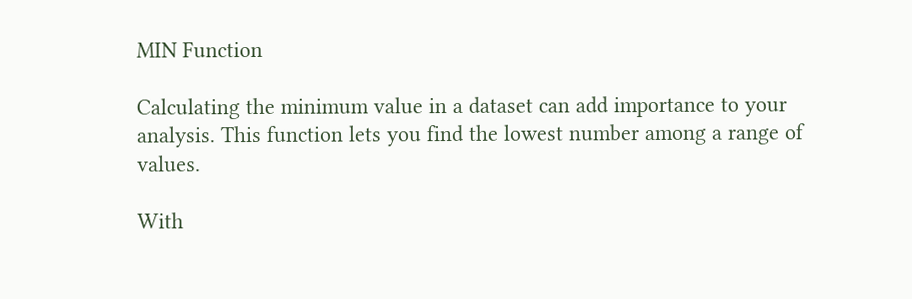MIN Function

Calculating the minimum value in a dataset can add importance to your analysis. This function lets you find the lowest number among a range of values.

With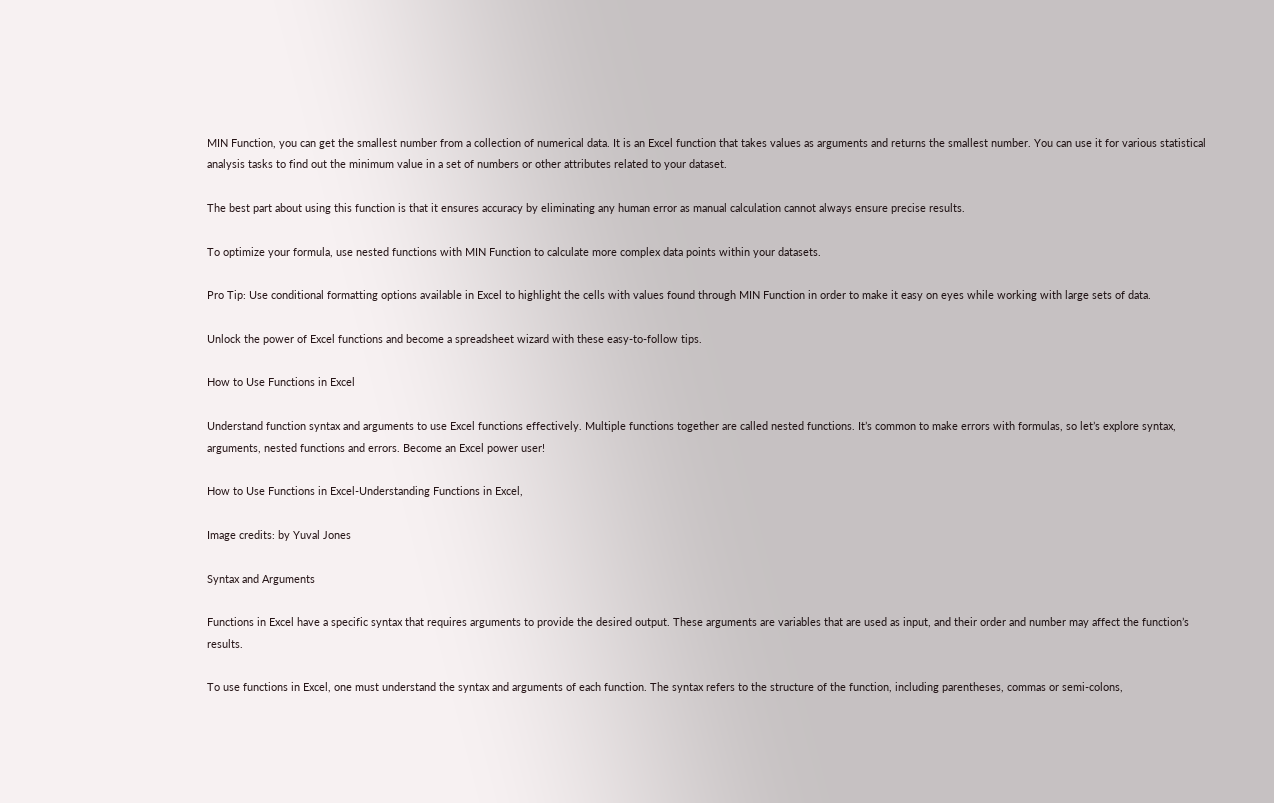MIN Function, you can get the smallest number from a collection of numerical data. It is an Excel function that takes values as arguments and returns the smallest number. You can use it for various statistical analysis tasks to find out the minimum value in a set of numbers or other attributes related to your dataset.

The best part about using this function is that it ensures accuracy by eliminating any human error as manual calculation cannot always ensure precise results.

To optimize your formula, use nested functions with MIN Function to calculate more complex data points within your datasets.

Pro Tip: Use conditional formatting options available in Excel to highlight the cells with values found through MIN Function in order to make it easy on eyes while working with large sets of data.

Unlock the power of Excel functions and become a spreadsheet wizard with these easy-to-follow tips.

How to Use Functions in Excel

Understand function syntax and arguments to use Excel functions effectively. Multiple functions together are called nested functions. It’s common to make errors with formulas, so let’s explore syntax, arguments, nested functions and errors. Become an Excel power user!

How to Use Functions in Excel-Understanding Functions in Excel,

Image credits: by Yuval Jones

Syntax and Arguments

Functions in Excel have a specific syntax that requires arguments to provide the desired output. These arguments are variables that are used as input, and their order and number may affect the function’s results.

To use functions in Excel, one must understand the syntax and arguments of each function. The syntax refers to the structure of the function, including parentheses, commas or semi-colons,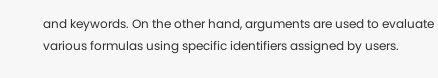and keywords. On the other hand, arguments are used to evaluate various formulas using specific identifiers assigned by users.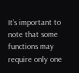It’s important to note that some functions may require only one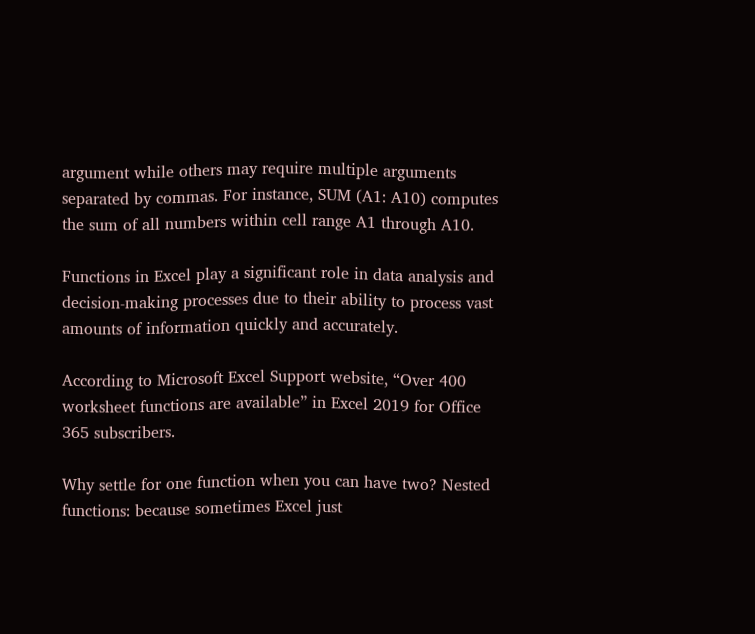argument while others may require multiple arguments separated by commas. For instance, SUM (A1: A10) computes the sum of all numbers within cell range A1 through A10.

Functions in Excel play a significant role in data analysis and decision-making processes due to their ability to process vast amounts of information quickly and accurately.

According to Microsoft Excel Support website, “Over 400 worksheet functions are available” in Excel 2019 for Office 365 subscribers.

Why settle for one function when you can have two? Nested functions: because sometimes Excel just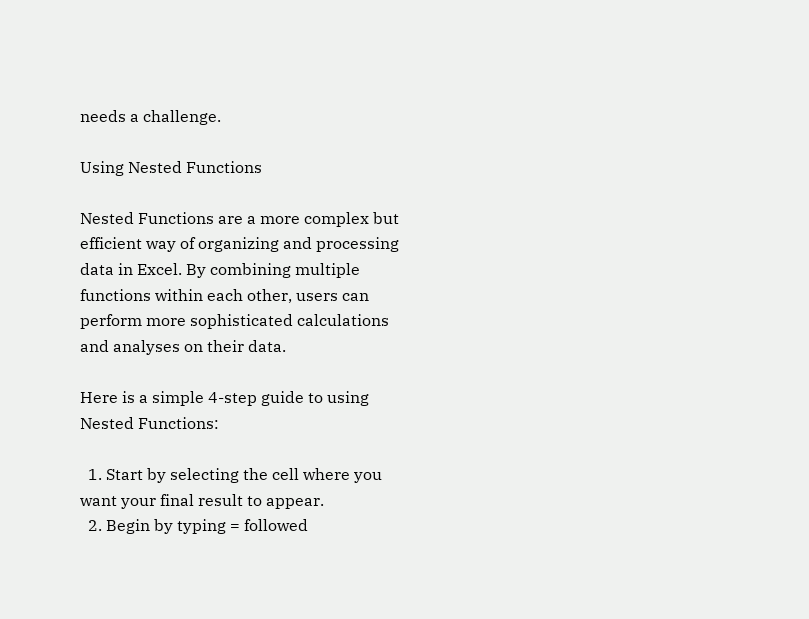needs a challenge.

Using Nested Functions

Nested Functions are a more complex but efficient way of organizing and processing data in Excel. By combining multiple functions within each other, users can perform more sophisticated calculations and analyses on their data.

Here is a simple 4-step guide to using Nested Functions:

  1. Start by selecting the cell where you want your final result to appear.
  2. Begin by typing = followed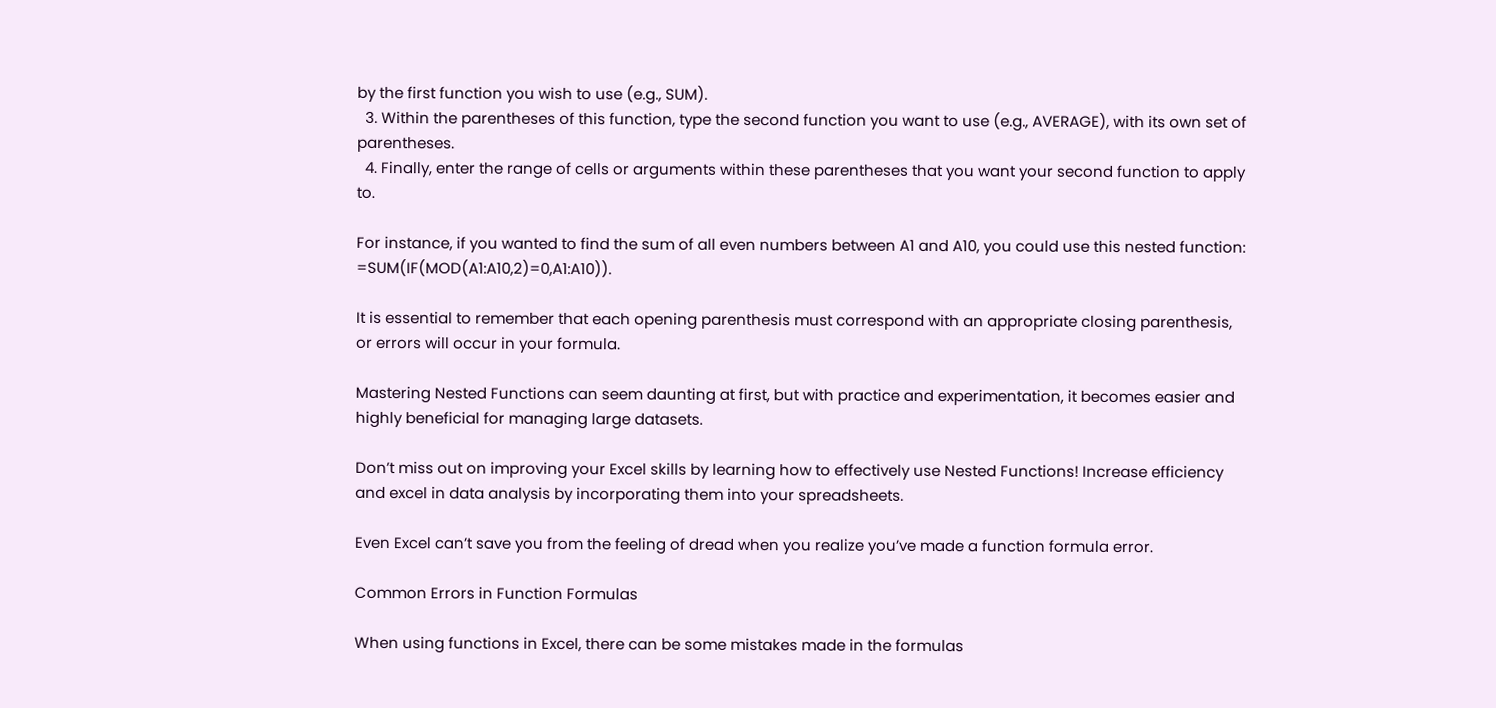by the first function you wish to use (e.g., SUM).
  3. Within the parentheses of this function, type the second function you want to use (e.g., AVERAGE), with its own set of parentheses.
  4. Finally, enter the range of cells or arguments within these parentheses that you want your second function to apply to.

For instance, if you wanted to find the sum of all even numbers between A1 and A10, you could use this nested function: =SUM(IF(MOD(A1:A10,2)=0,A1:A10)).

It is essential to remember that each opening parenthesis must correspond with an appropriate closing parenthesis, or errors will occur in your formula.

Mastering Nested Functions can seem daunting at first, but with practice and experimentation, it becomes easier and highly beneficial for managing large datasets.

Don’t miss out on improving your Excel skills by learning how to effectively use Nested Functions! Increase efficiency and excel in data analysis by incorporating them into your spreadsheets.

Even Excel can’t save you from the feeling of dread when you realize you’ve made a function formula error.

Common Errors in Function Formulas

When using functions in Excel, there can be some mistakes made in the formulas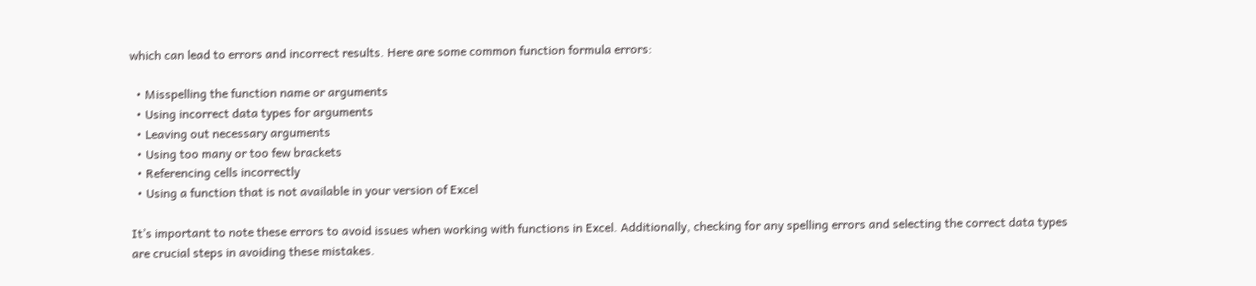which can lead to errors and incorrect results. Here are some common function formula errors:

  • Misspelling the function name or arguments
  • Using incorrect data types for arguments
  • Leaving out necessary arguments
  • Using too many or too few brackets
  • Referencing cells incorrectly
  • Using a function that is not available in your version of Excel

It’s important to note these errors to avoid issues when working with functions in Excel. Additionally, checking for any spelling errors and selecting the correct data types are crucial steps in avoiding these mistakes.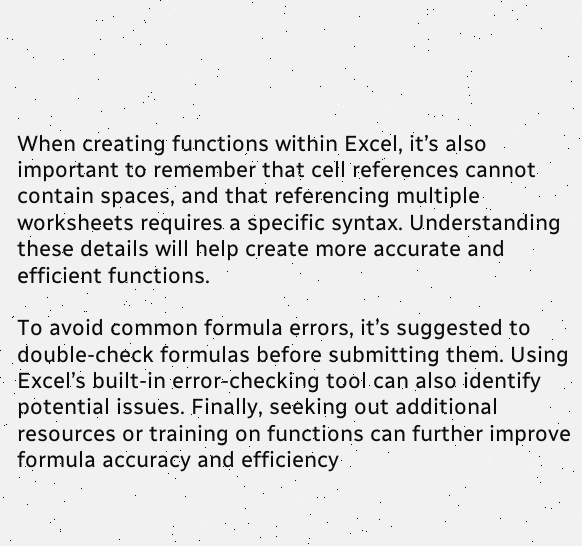When creating functions within Excel, it’s also important to remember that cell references cannot contain spaces, and that referencing multiple worksheets requires a specific syntax. Understanding these details will help create more accurate and efficient functions.

To avoid common formula errors, it’s suggested to double-check formulas before submitting them. Using Excel’s built-in error-checking tool can also identify potential issues. Finally, seeking out additional resources or training on functions can further improve formula accuracy and efficiency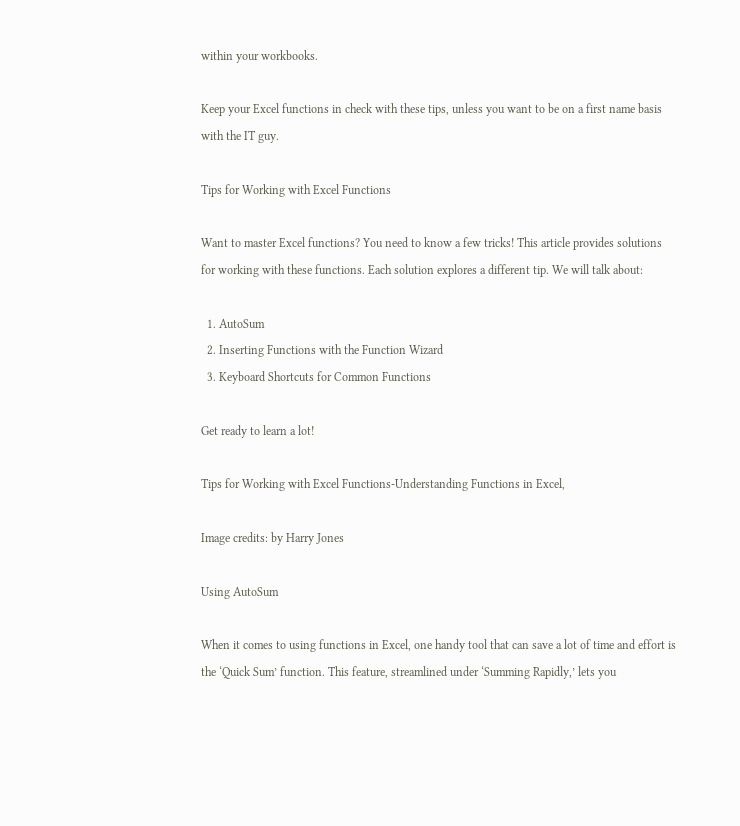within your workbooks.

Keep your Excel functions in check with these tips, unless you want to be on a first name basis with the IT guy.

Tips for Working with Excel Functions

Want to master Excel functions? You need to know a few tricks! This article provides solutions for working with these functions. Each solution explores a different tip. We will talk about:

  1. AutoSum
  2. Inserting Functions with the Function Wizard
  3. Keyboard Shortcuts for Common Functions

Get ready to learn a lot!

Tips for Working with Excel Functions-Understanding Functions in Excel,

Image credits: by Harry Jones

Using AutoSum

When it comes to using functions in Excel, one handy tool that can save a lot of time and effort is the ‘Quick Sum’ function. This feature, streamlined under ‘Summing Rapidly,’ lets you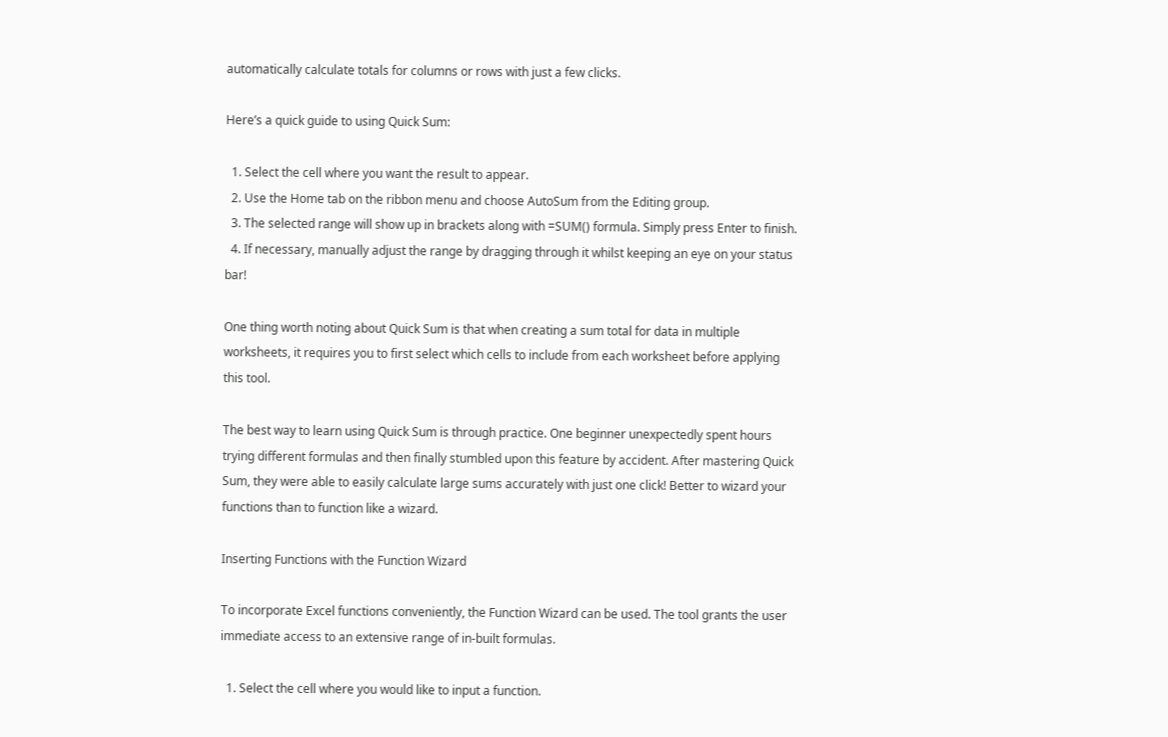automatically calculate totals for columns or rows with just a few clicks.

Here’s a quick guide to using Quick Sum:

  1. Select the cell where you want the result to appear.
  2. Use the Home tab on the ribbon menu and choose AutoSum from the Editing group.
  3. The selected range will show up in brackets along with =SUM() formula. Simply press Enter to finish.
  4. If necessary, manually adjust the range by dragging through it whilst keeping an eye on your status bar!

One thing worth noting about Quick Sum is that when creating a sum total for data in multiple worksheets, it requires you to first select which cells to include from each worksheet before applying this tool.

The best way to learn using Quick Sum is through practice. One beginner unexpectedly spent hours trying different formulas and then finally stumbled upon this feature by accident. After mastering Quick Sum, they were able to easily calculate large sums accurately with just one click! Better to wizard your functions than to function like a wizard.

Inserting Functions with the Function Wizard

To incorporate Excel functions conveniently, the Function Wizard can be used. The tool grants the user immediate access to an extensive range of in-built formulas.

  1. Select the cell where you would like to input a function.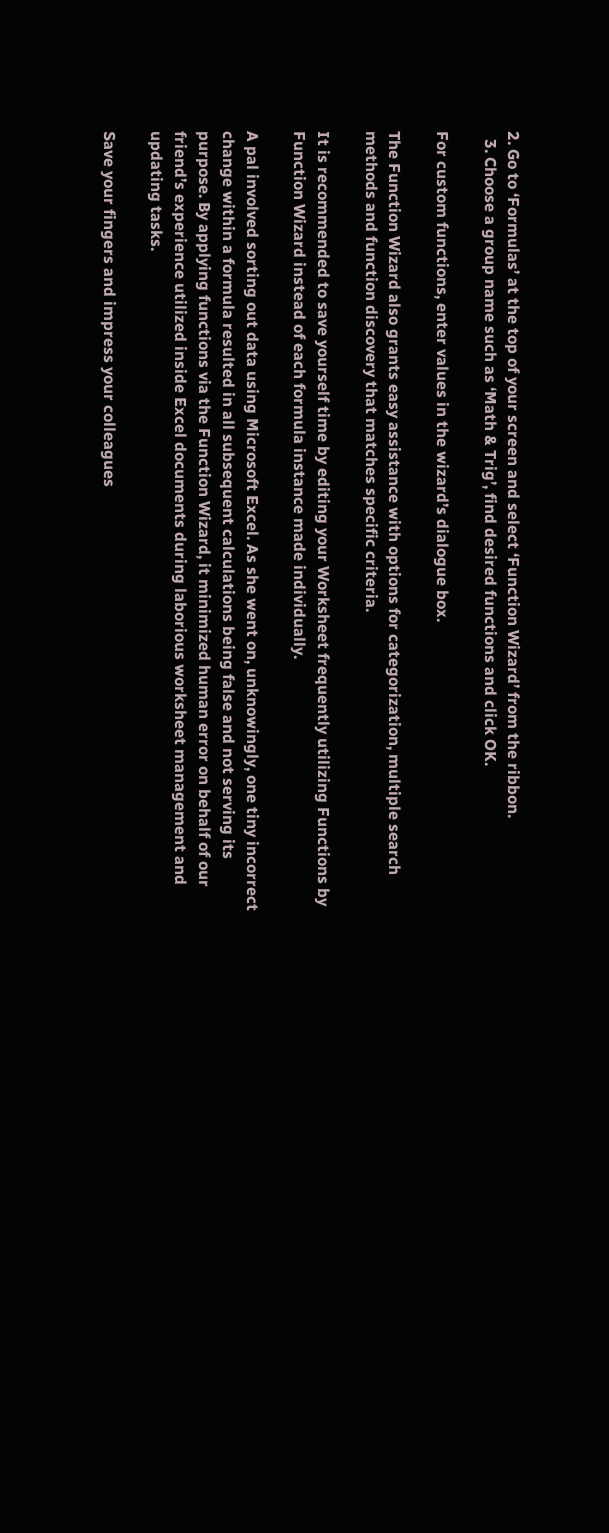2. Go to ‘Formulas’ at the top of your screen and select ‘Function Wizard’ from the ribbon.
  3. Choose a group name such as ‘Math & Trig’, find desired functions and click OK.

For custom functions, enter values in the wizard’s dialogue box.

The Function Wizard also grants easy assistance with options for categorization, multiple search methods and function discovery that matches specific criteria.

It is recommended to save yourself time by editing your Worksheet frequently utilizing Functions by Function Wizard instead of each formula instance made individually.

A pal involved sorting out data using Microsoft Excel. As she went on, unknowingly, one tiny incorrect change within a formula resulted in all subsequent calculations being false and not serving its purpose. By applying functions via the Function Wizard, it minimized human error on behalf of our friend’s experience utilized inside Excel documents during laborious worksheet management and updating tasks.

Save your fingers and impress your colleagues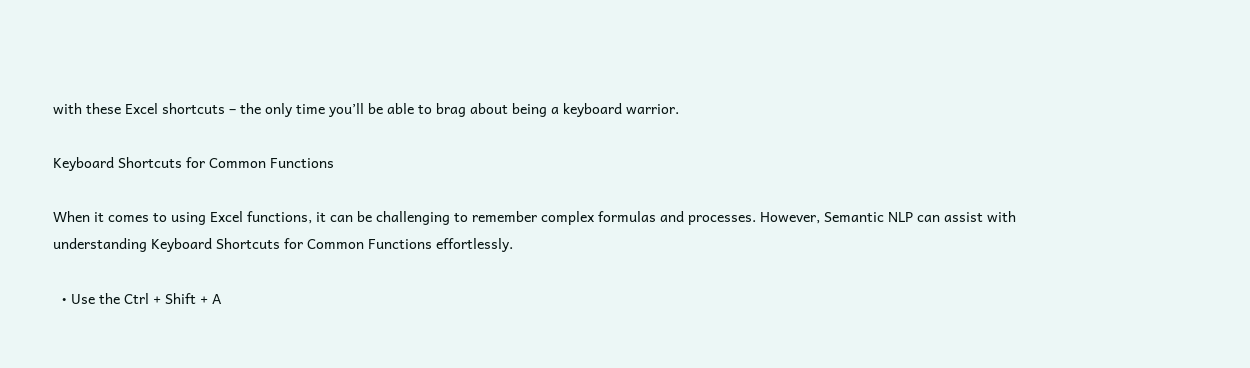with these Excel shortcuts – the only time you’ll be able to brag about being a keyboard warrior.

Keyboard Shortcuts for Common Functions

When it comes to using Excel functions, it can be challenging to remember complex formulas and processes. However, Semantic NLP can assist with understanding Keyboard Shortcuts for Common Functions effortlessly.

  • Use the Ctrl + Shift + A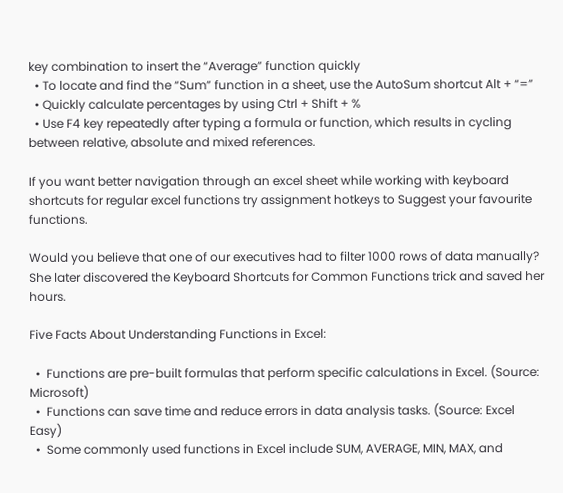key combination to insert the “Average” function quickly
  • To locate and find the “Sum” function in a sheet, use the AutoSum shortcut Alt + “=”
  • Quickly calculate percentages by using Ctrl + Shift + %
  • Use F4 key repeatedly after typing a formula or function, which results in cycling between relative, absolute and mixed references.

If you want better navigation through an excel sheet while working with keyboard shortcuts for regular excel functions try assignment hotkeys to Suggest your favourite functions.

Would you believe that one of our executives had to filter 1000 rows of data manually? She later discovered the Keyboard Shortcuts for Common Functions trick and saved her hours.

Five Facts About Understanding Functions in Excel:

  •  Functions are pre-built formulas that perform specific calculations in Excel. (Source: Microsoft)
  •  Functions can save time and reduce errors in data analysis tasks. (Source: Excel Easy)
  •  Some commonly used functions in Excel include SUM, AVERAGE, MIN, MAX, and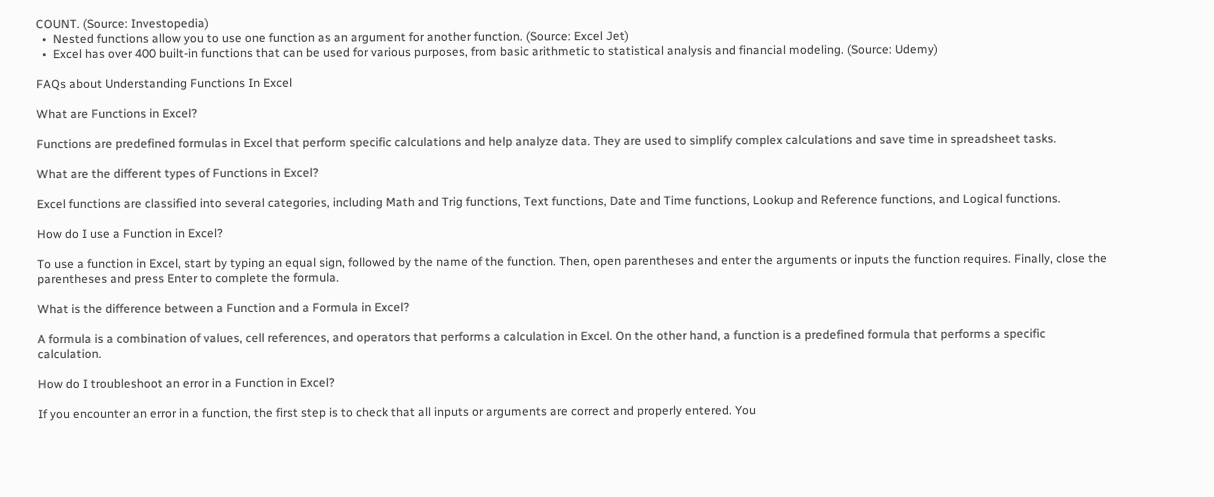COUNT. (Source: Investopedia)
  •  Nested functions allow you to use one function as an argument for another function. (Source: Excel Jet)
  •  Excel has over 400 built-in functions that can be used for various purposes, from basic arithmetic to statistical analysis and financial modeling. (Source: Udemy)

FAQs about Understanding Functions In Excel

What are Functions in Excel?

Functions are predefined formulas in Excel that perform specific calculations and help analyze data. They are used to simplify complex calculations and save time in spreadsheet tasks.

What are the different types of Functions in Excel?

Excel functions are classified into several categories, including Math and Trig functions, Text functions, Date and Time functions, Lookup and Reference functions, and Logical functions.

How do I use a Function in Excel?

To use a function in Excel, start by typing an equal sign, followed by the name of the function. Then, open parentheses and enter the arguments or inputs the function requires. Finally, close the parentheses and press Enter to complete the formula.

What is the difference between a Function and a Formula in Excel?

A formula is a combination of values, cell references, and operators that performs a calculation in Excel. On the other hand, a function is a predefined formula that performs a specific calculation.

How do I troubleshoot an error in a Function in Excel?

If you encounter an error in a function, the first step is to check that all inputs or arguments are correct and properly entered. You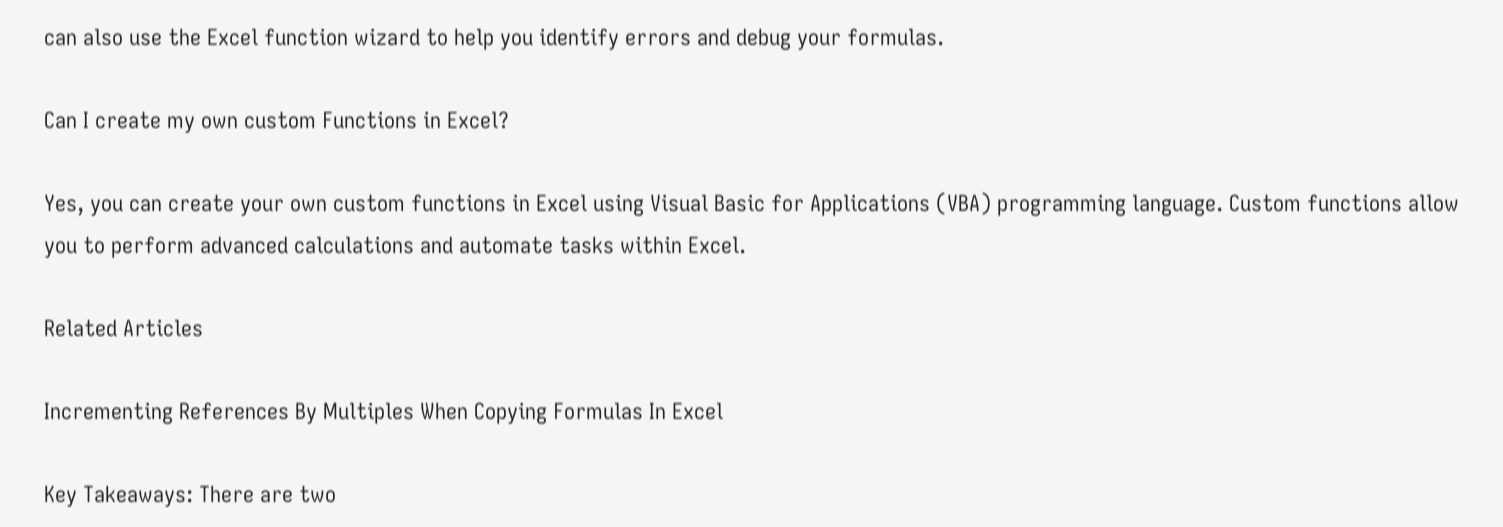can also use the Excel function wizard to help you identify errors and debug your formulas.

Can I create my own custom Functions in Excel?

Yes, you can create your own custom functions in Excel using Visual Basic for Applications (VBA) programming language. Custom functions allow you to perform advanced calculations and automate tasks within Excel.

Related Articles

Incrementing References By Multiples When Copying Formulas In Excel

Key Takeaways: There are two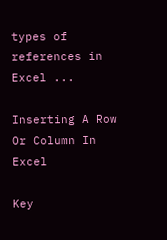types of references in Excel ...

Inserting A Row Or Column In Excel

Key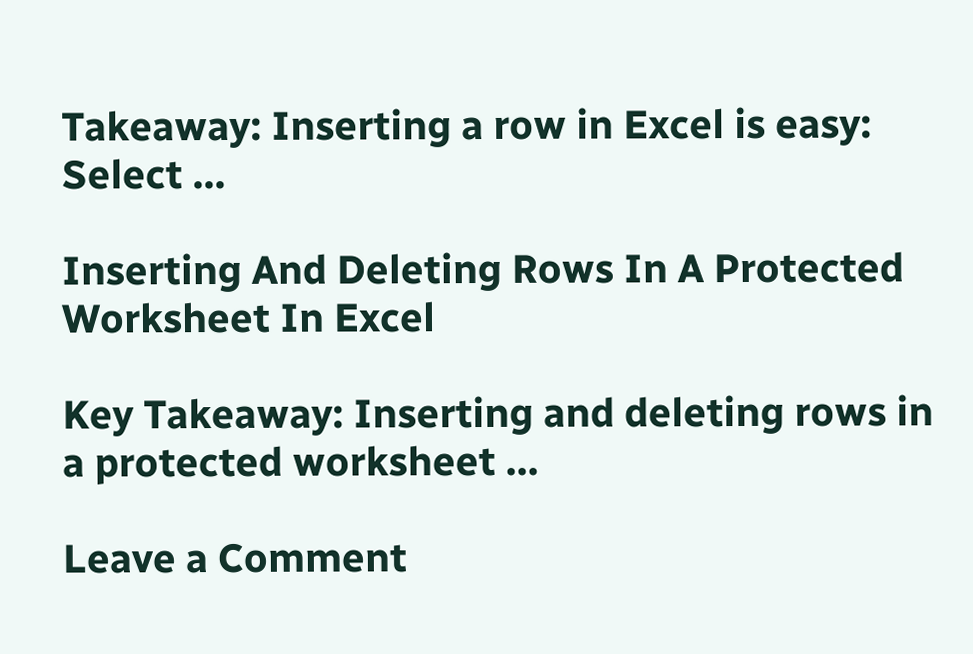Takeaway: Inserting a row in Excel is easy: Select ...

Inserting And Deleting Rows In A Protected Worksheet In Excel

Key Takeaway: Inserting and deleting rows in a protected worksheet ...

Leave a Comment